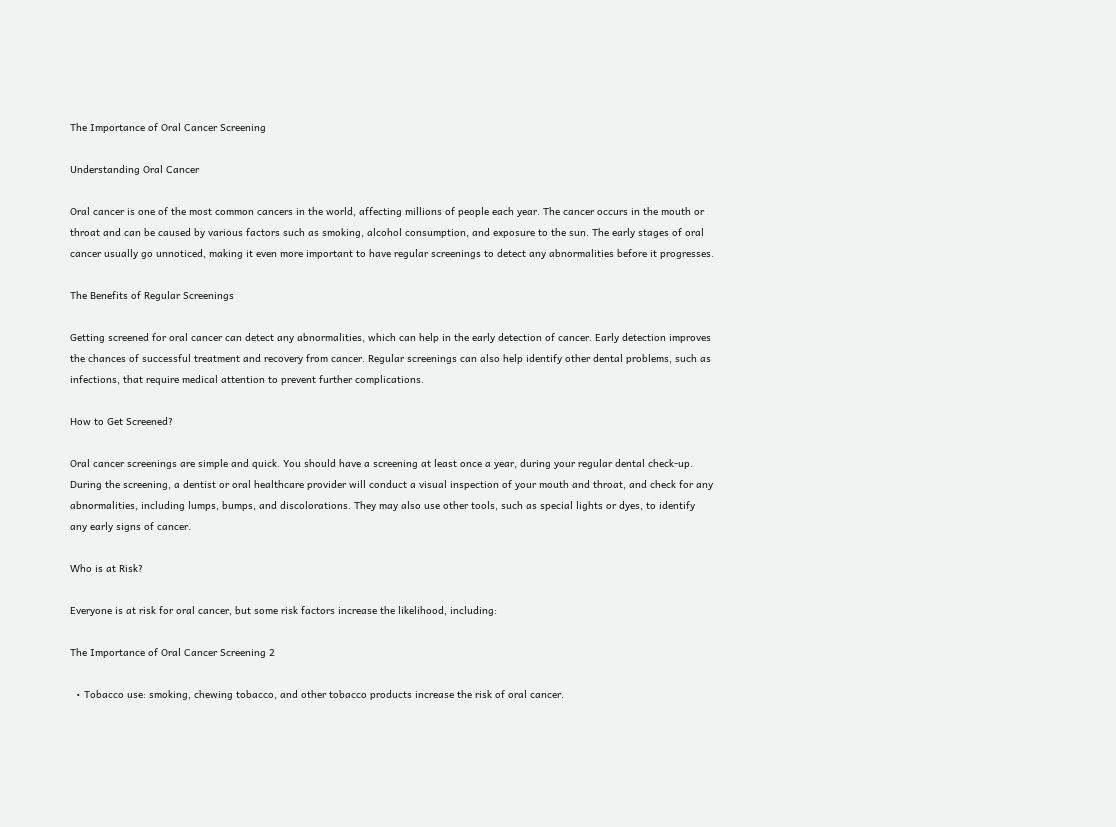The Importance of Oral Cancer Screening

Understanding Oral Cancer

Oral cancer is one of the most common cancers in the world, affecting millions of people each year. The cancer occurs in the mouth or throat and can be caused by various factors such as smoking, alcohol consumption, and exposure to the sun. The early stages of oral cancer usually go unnoticed, making it even more important to have regular screenings to detect any abnormalities before it progresses.

The Benefits of Regular Screenings

Getting screened for oral cancer can detect any abnormalities, which can help in the early detection of cancer. Early detection improves the chances of successful treatment and recovery from cancer. Regular screenings can also help identify other dental problems, such as infections, that require medical attention to prevent further complications.

How to Get Screened?

Oral cancer screenings are simple and quick. You should have a screening at least once a year, during your regular dental check-up. During the screening, a dentist or oral healthcare provider will conduct a visual inspection of your mouth and throat, and check for any abnormalities, including lumps, bumps, and discolorations. They may also use other tools, such as special lights or dyes, to identify any early signs of cancer.

Who is at Risk?

Everyone is at risk for oral cancer, but some risk factors increase the likelihood, including:

The Importance of Oral Cancer Screening 2

  • Tobacco use: smoking, chewing tobacco, and other tobacco products increase the risk of oral cancer.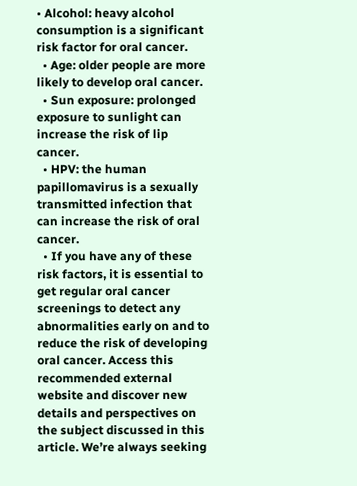• Alcohol: heavy alcohol consumption is a significant risk factor for oral cancer.
  • Age: older people are more likely to develop oral cancer.
  • Sun exposure: prolonged exposure to sunlight can increase the risk of lip cancer.
  • HPV: the human papillomavirus is a sexually transmitted infection that can increase the risk of oral cancer.
  • If you have any of these risk factors, it is essential to get regular oral cancer screenings to detect any abnormalities early on and to reduce the risk of developing oral cancer. Access this recommended external website and discover new details and perspectives on the subject discussed in this article. We’re always seeking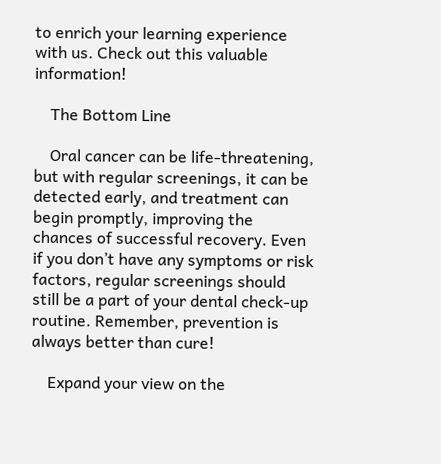to enrich your learning experience with us. Check out this valuable information!

    The Bottom Line

    Oral cancer can be life-threatening, but with regular screenings, it can be detected early, and treatment can begin promptly, improving the chances of successful recovery. Even if you don’t have any symptoms or risk factors, regular screenings should still be a part of your dental check-up routine. Remember, prevention is always better than cure!

    Expand your view on the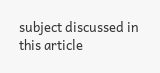subject discussed in this article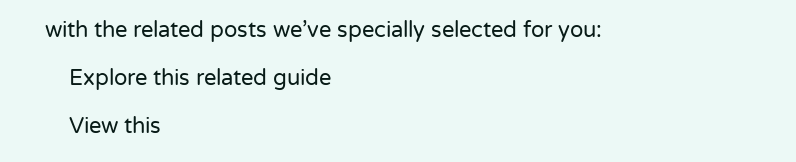with the related posts we’ve specially selected for you:

    Explore this related guide

    View this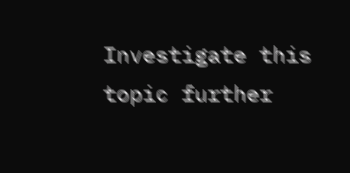Investigate this topic further